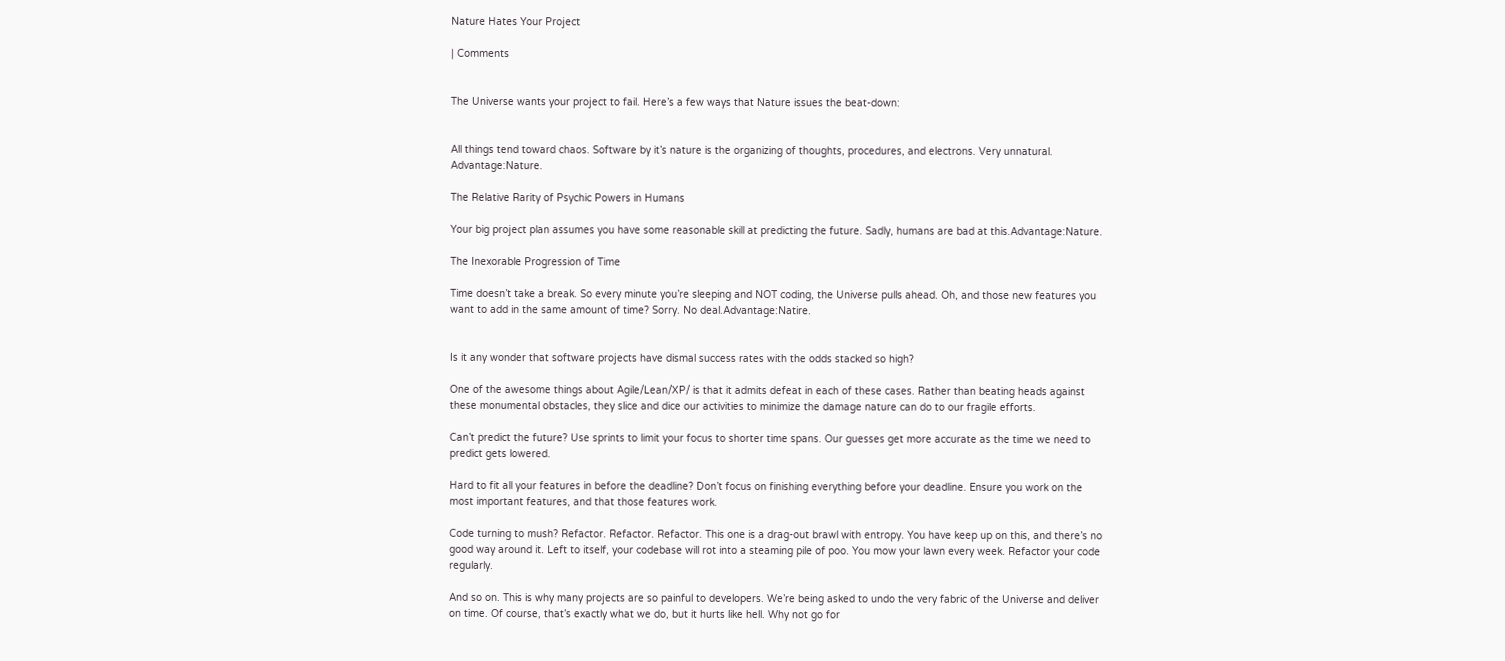Nature Hates Your Project

| Comments


The Universe wants your project to fail. Here’s a few ways that Nature issues the beat-down:


All things tend toward chaos. Software by it’s nature is the organizing of thoughts, procedures, and electrons. Very unnatural. Advantage:Nature.

The Relative Rarity of Psychic Powers in Humans

Your big project plan assumes you have some reasonable skill at predicting the future. Sadly, humans are bad at this.Advantage:Nature.

The Inexorable Progression of Time

Time doesn’t take a break. So every minute you’re sleeping and NOT coding, the Universe pulls ahead. Oh, and those new features you want to add in the same amount of time? Sorry. No deal.Advantage:Natire.


Is it any wonder that software projects have dismal success rates with the odds stacked so high?

One of the awesome things about Agile/Lean/XP/ is that it admits defeat in each of these cases. Rather than beating heads against these monumental obstacles, they slice and dice our activities to minimize the damage nature can do to our fragile efforts.

Can’t predict the future? Use sprints to limit your focus to shorter time spans. Our guesses get more accurate as the time we need to predict gets lowered.

Hard to fit all your features in before the deadline? Don’t focus on finishing everything before your deadline. Ensure you work on the most important features, and that those features work.

Code turning to mush? Refactor. Refactor. Refactor. This one is a drag-out brawl with entropy. You have keep up on this, and there’s no good way around it. Left to itself, your codebase will rot into a steaming pile of poo. You mow your lawn every week. Refactor your code regularly.

And so on. This is why many projects are so painful to developers. We’re being asked to undo the very fabric of the Universe and deliver on time. Of course, that’s exactly what we do, but it hurts like hell. Why not go for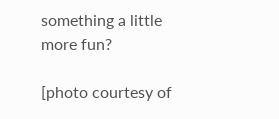something a little more fun?

[photo courtesy of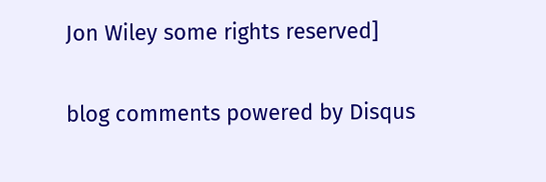Jon Wiley some rights reserved]

blog comments powered by Disqus